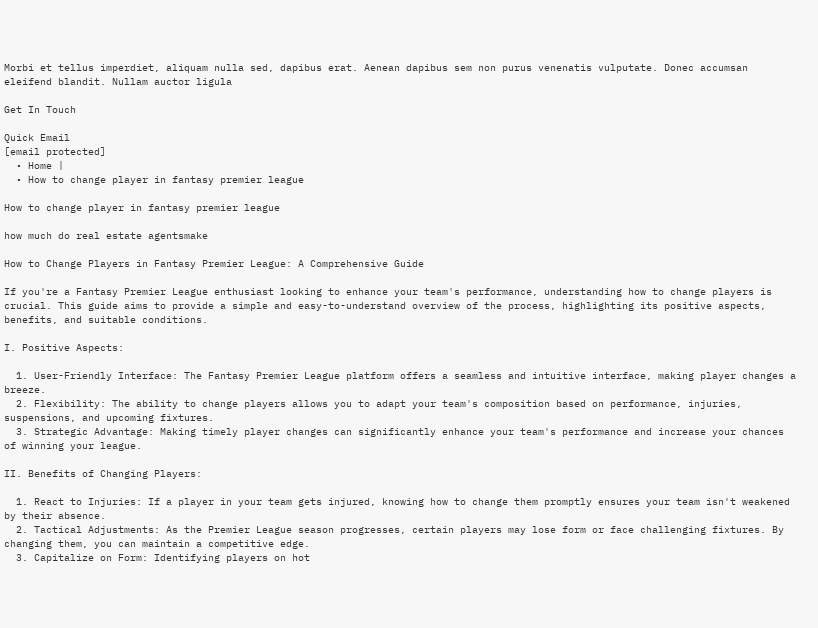Morbi et tellus imperdiet, aliquam nulla sed, dapibus erat. Aenean dapibus sem non purus venenatis vulputate. Donec accumsan eleifend blandit. Nullam auctor ligula

Get In Touch

Quick Email
[email protected]
  • Home |
  • How to change player in fantasy premier league

How to change player in fantasy premier league

how much do real estate agentsmake

How to Change Players in Fantasy Premier League: A Comprehensive Guide

If you're a Fantasy Premier League enthusiast looking to enhance your team's performance, understanding how to change players is crucial. This guide aims to provide a simple and easy-to-understand overview of the process, highlighting its positive aspects, benefits, and suitable conditions.

I. Positive Aspects:

  1. User-Friendly Interface: The Fantasy Premier League platform offers a seamless and intuitive interface, making player changes a breeze.
  2. Flexibility: The ability to change players allows you to adapt your team's composition based on performance, injuries, suspensions, and upcoming fixtures.
  3. Strategic Advantage: Making timely player changes can significantly enhance your team's performance and increase your chances of winning your league.

II. Benefits of Changing Players:

  1. React to Injuries: If a player in your team gets injured, knowing how to change them promptly ensures your team isn't weakened by their absence.
  2. Tactical Adjustments: As the Premier League season progresses, certain players may lose form or face challenging fixtures. By changing them, you can maintain a competitive edge.
  3. Capitalize on Form: Identifying players on hot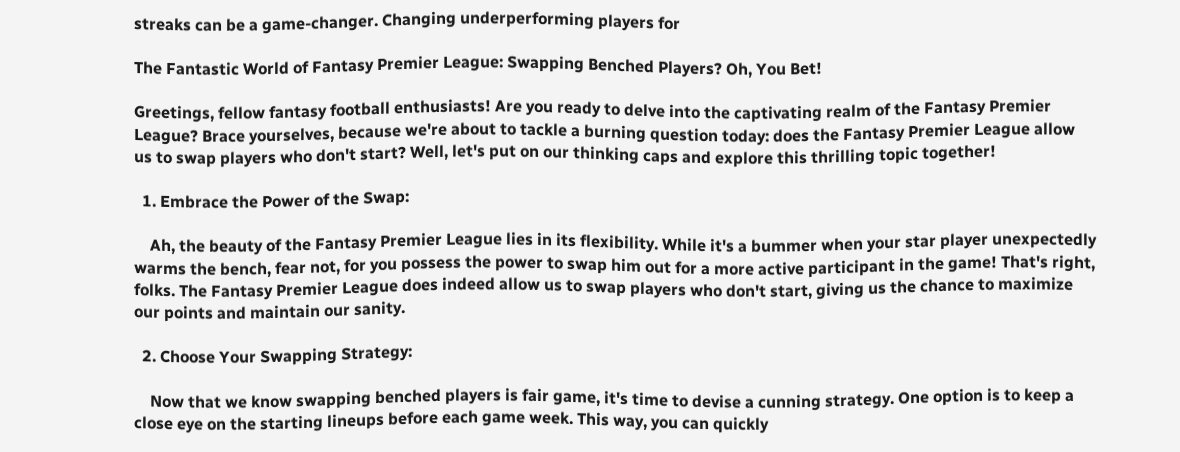streaks can be a game-changer. Changing underperforming players for

The Fantastic World of Fantasy Premier League: Swapping Benched Players? Oh, You Bet!

Greetings, fellow fantasy football enthusiasts! Are you ready to delve into the captivating realm of the Fantasy Premier League? Brace yourselves, because we're about to tackle a burning question today: does the Fantasy Premier League allow us to swap players who don't start? Well, let's put on our thinking caps and explore this thrilling topic together!

  1. Embrace the Power of the Swap:

    Ah, the beauty of the Fantasy Premier League lies in its flexibility. While it's a bummer when your star player unexpectedly warms the bench, fear not, for you possess the power to swap him out for a more active participant in the game! That's right, folks. The Fantasy Premier League does indeed allow us to swap players who don't start, giving us the chance to maximize our points and maintain our sanity.

  2. Choose Your Swapping Strategy:

    Now that we know swapping benched players is fair game, it's time to devise a cunning strategy. One option is to keep a close eye on the starting lineups before each game week. This way, you can quickly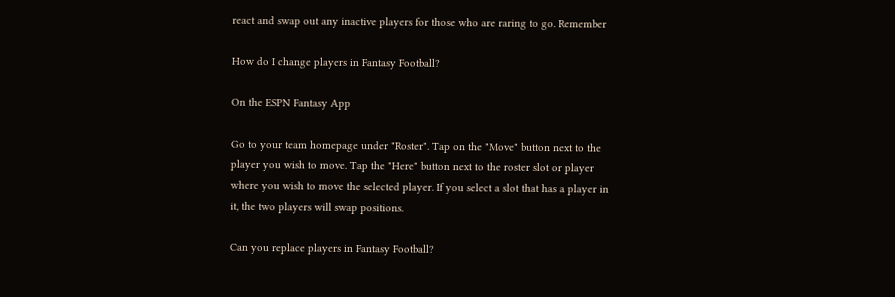react and swap out any inactive players for those who are raring to go. Remember

How do I change players in Fantasy Football?

On the ESPN Fantasy App

Go to your team homepage under "Roster". Tap on the "Move" button next to the player you wish to move. Tap the "Here" button next to the roster slot or player where you wish to move the selected player. If you select a slot that has a player in it, the two players will swap positions.

Can you replace players in Fantasy Football?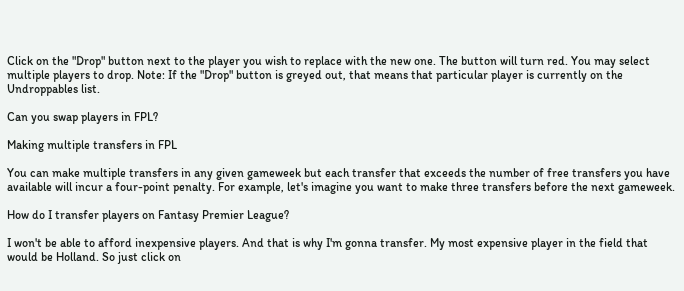Click on the "Drop" button next to the player you wish to replace with the new one. The button will turn red. You may select multiple players to drop. Note: If the "Drop" button is greyed out, that means that particular player is currently on the Undroppables list.

Can you swap players in FPL?

Making multiple transfers in FPL

You can make multiple transfers in any given gameweek but each transfer that exceeds the number of free transfers you have available will incur a four-point penalty. For example, let's imagine you want to make three transfers before the next gameweek.

How do I transfer players on Fantasy Premier League?

I won't be able to afford inexpensive players. And that is why I'm gonna transfer. My most expensive player in the field that would be Holland. So just click on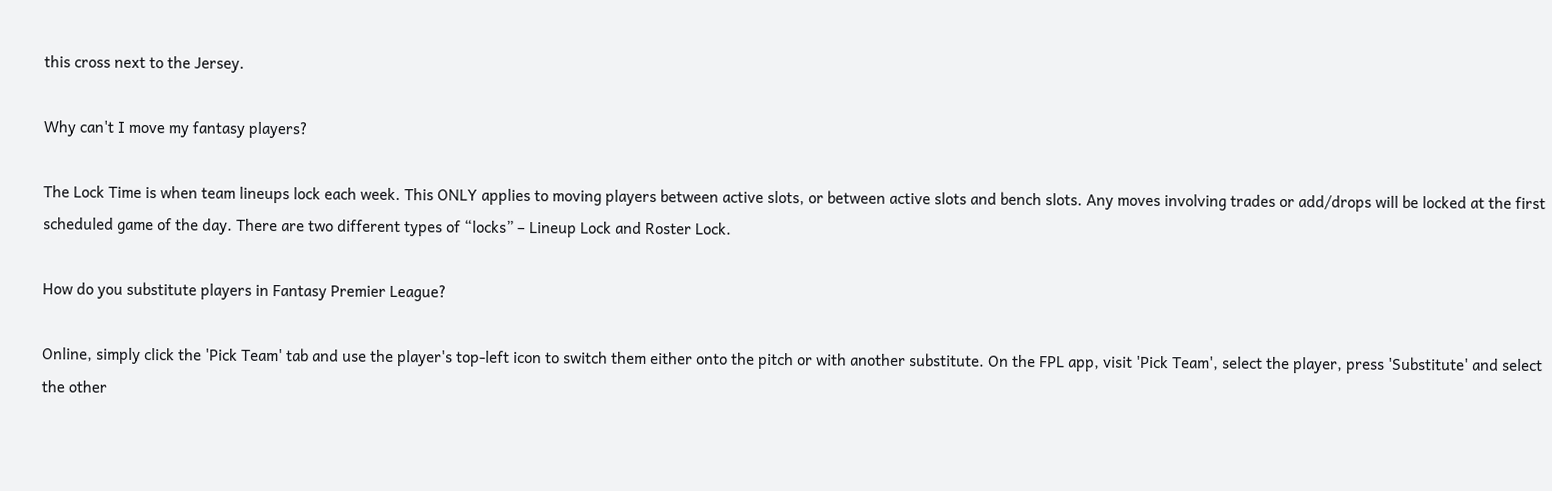this cross next to the Jersey.

Why can't I move my fantasy players?

The Lock Time is when team lineups lock each week. This ONLY applies to moving players between active slots, or between active slots and bench slots. Any moves involving trades or add/drops will be locked at the first scheduled game of the day. There are two different types of “locks” – Lineup Lock and Roster Lock.

How do you substitute players in Fantasy Premier League?

Online, simply click the 'Pick Team' tab and use the player's top-left icon to switch them either onto the pitch or with another substitute. On the FPL app, visit 'Pick Team', select the player, press 'Substitute' and select the other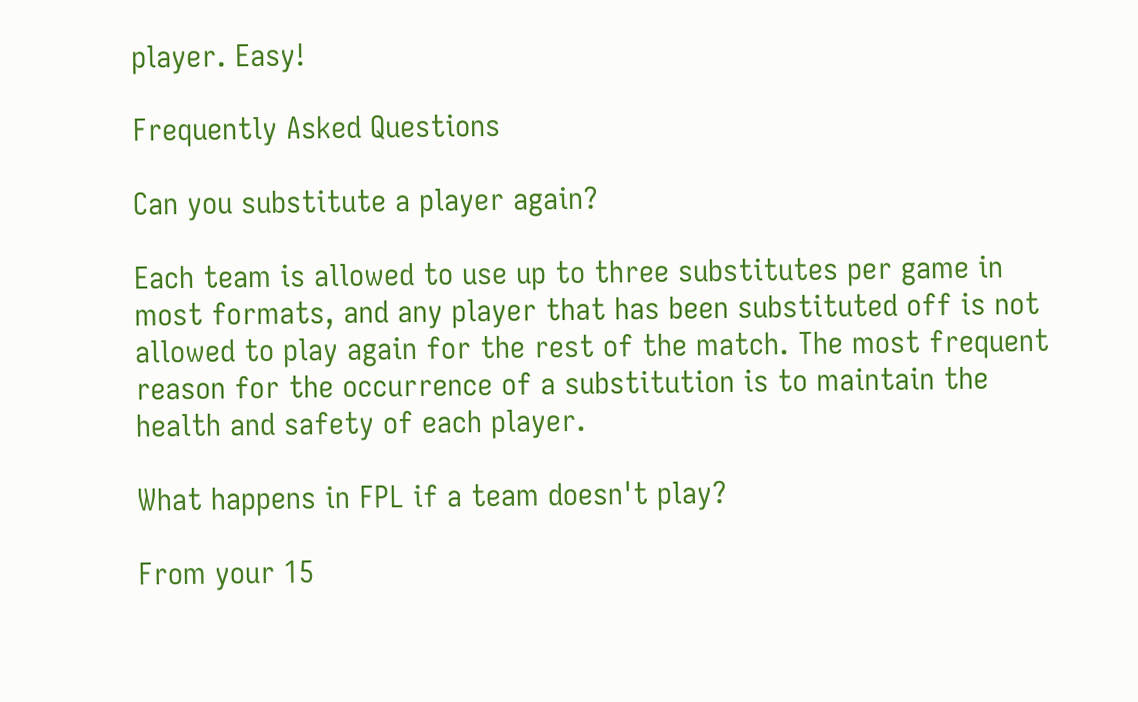player. Easy!

Frequently Asked Questions

Can you substitute a player again?

Each team is allowed to use up to three substitutes per game in most formats, and any player that has been substituted off is not allowed to play again for the rest of the match. The most frequent reason for the occurrence of a substitution is to maintain the health and safety of each player.

What happens in FPL if a team doesn't play?

From your 15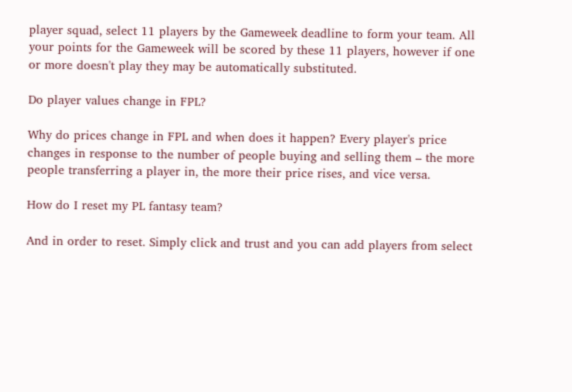player squad, select 11 players by the Gameweek deadline to form your team. All your points for the Gameweek will be scored by these 11 players, however if one or more doesn't play they may be automatically substituted.

Do player values change in FPL?

Why do prices change in FPL and when does it happen? Every player's price changes in response to the number of people buying and selling them – the more people transferring a player in, the more their price rises, and vice versa.

How do I reset my PL fantasy team?

And in order to reset. Simply click and trust and you can add players from select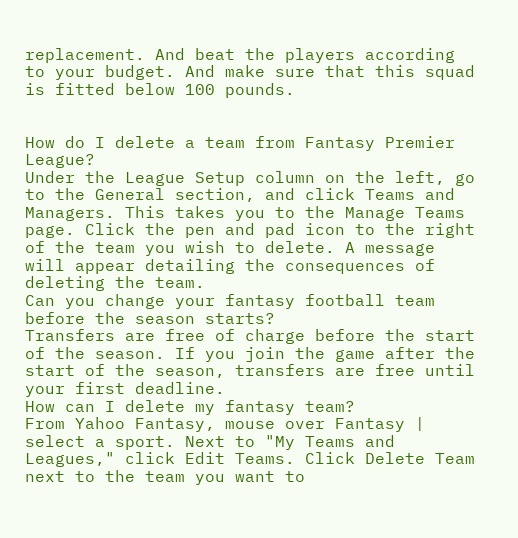replacement. And beat the players according to your budget. And make sure that this squad is fitted below 100 pounds.


How do I delete a team from Fantasy Premier League?
Under the League Setup column on the left, go to the General section, and click Teams and Managers. This takes you to the Manage Teams page. Click the pen and pad icon to the right of the team you wish to delete. A message will appear detailing the consequences of deleting the team.
Can you change your fantasy football team before the season starts?
Transfers are free of charge before the start of the season. If you join the game after the start of the season, transfers are free until your first deadline.
How can I delete my fantasy team?
From Yahoo Fantasy, mouse over Fantasy | select a sport. Next to "My Teams and Leagues," click Edit Teams. Click Delete Team next to the team you want to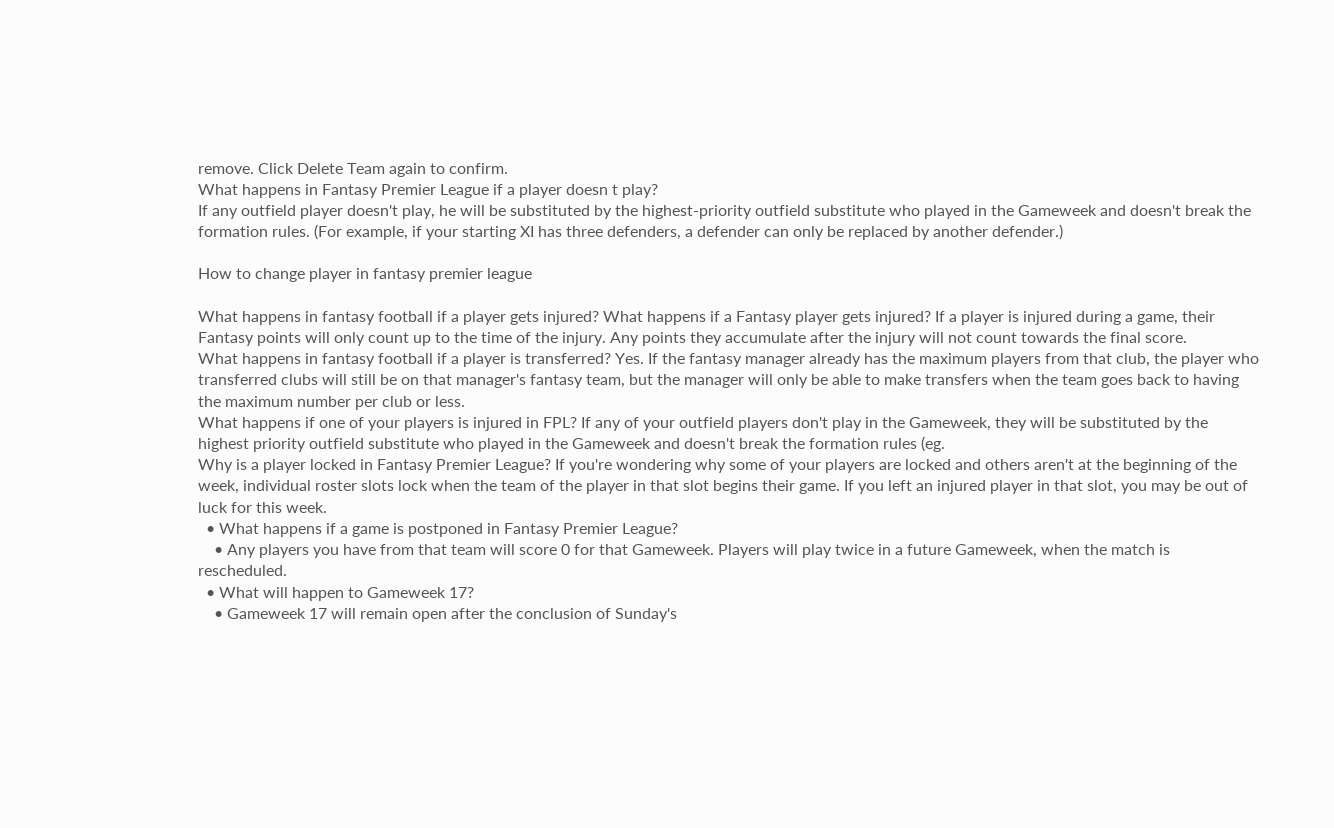remove. Click Delete Team again to confirm.
What happens in Fantasy Premier League if a player doesn t play?
If any outfield player doesn't play, he will be substituted by the highest-priority outfield substitute who played in the Gameweek and doesn't break the formation rules. (For example, if your starting XI has three defenders, a defender can only be replaced by another defender.)

How to change player in fantasy premier league

What happens in fantasy football if a player gets injured? What happens if a Fantasy player gets injured? If a player is injured during a game, their Fantasy points will only count up to the time of the injury. Any points they accumulate after the injury will not count towards the final score.
What happens in fantasy football if a player is transferred? Yes. If the fantasy manager already has the maximum players from that club, the player who transferred clubs will still be on that manager's fantasy team, but the manager will only be able to make transfers when the team goes back to having the maximum number per club or less.
What happens if one of your players is injured in FPL? If any of your outfield players don't play in the Gameweek, they will be substituted by the highest priority outfield substitute who played in the Gameweek and doesn't break the formation rules (eg.
Why is a player locked in Fantasy Premier League? If you're wondering why some of your players are locked and others aren't at the beginning of the week, individual roster slots lock when the team of the player in that slot begins their game. If you left an injured player in that slot, you may be out of luck for this week.
  • What happens if a game is postponed in Fantasy Premier League?
    • Any players you have from that team will score 0 for that Gameweek. Players will play twice in a future Gameweek, when the match is rescheduled.
  • What will happen to Gameweek 17?
    • Gameweek 17 will remain open after the conclusion of Sunday's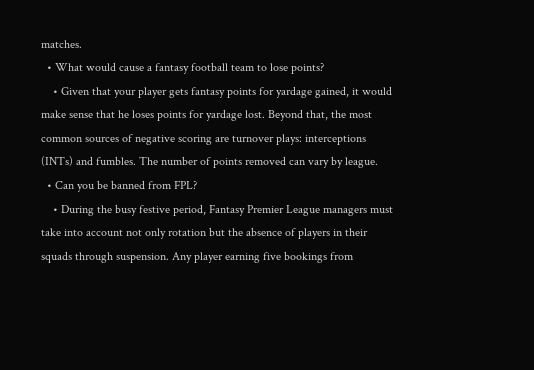matches.
  • What would cause a fantasy football team to lose points?
    • Given that your player gets fantasy points for yardage gained, it would make sense that he loses points for yardage lost. Beyond that, the most common sources of negative scoring are turnover plays: interceptions (INTs) and fumbles. The number of points removed can vary by league.
  • Can you be banned from FPL?
    • During the busy festive period, Fantasy Premier League managers must take into account not only rotation but the absence of players in their squads through suspension. Any player earning five bookings from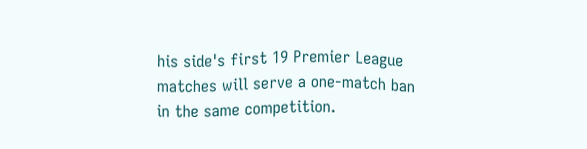his side's first 19 Premier League matches will serve a one-match ban in the same competition.